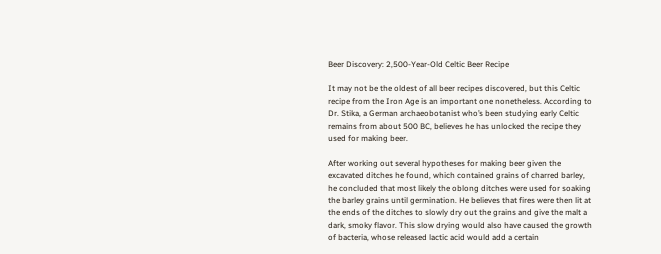Beer Discovery: 2,500-Year-Old Celtic Beer Recipe

It may not be the oldest of all beer recipes discovered, but this Celtic recipe from the Iron Age is an important one nonetheless. According to Dr. Stika, a German archaeobotanist who’s been studying early Celtic remains from about 500 BC, believes he has unlocked the recipe they used for making beer.

After working out several hypotheses for making beer given the excavated ditches he found, which contained grains of charred barley, he concluded that most likely the oblong ditches were used for soaking the barley grains until germination. He believes that fires were then lit at the ends of the ditches to slowly dry out the grains and give the malt a dark, smoky flavor. This slow drying would also have caused the growth of bacteria, whose released lactic acid would add a certain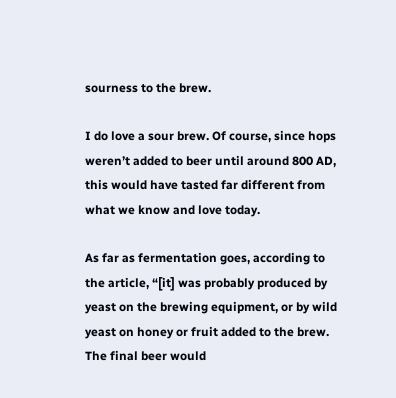sourness to the brew.

I do love a sour brew. Of course, since hops weren’t added to beer until around 800 AD, this would have tasted far different from what we know and love today.

As far as fermentation goes, according to the article, “[it] was probably produced by yeast on the brewing equipment, or by wild yeast on honey or fruit added to the brew. The final beer would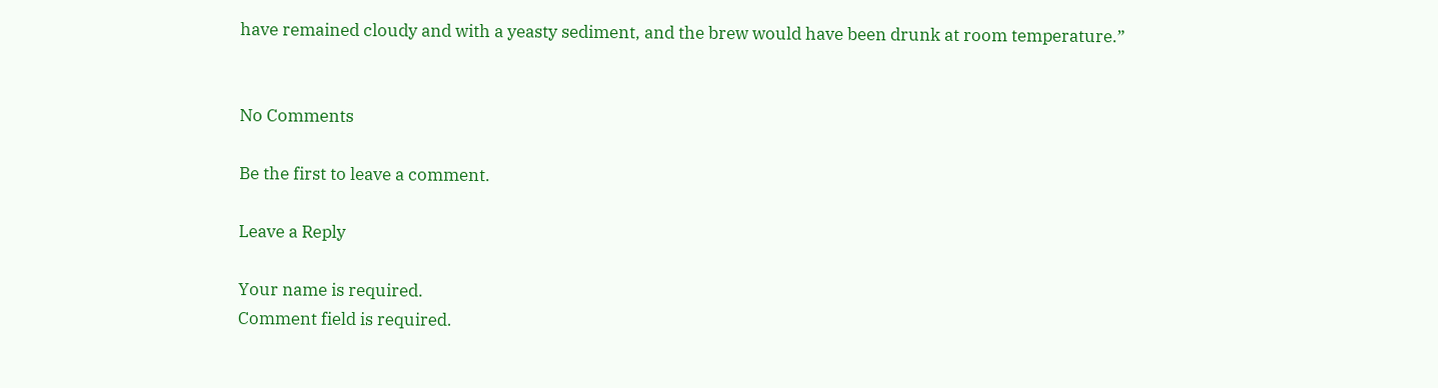have remained cloudy and with a yeasty sediment, and the brew would have been drunk at room temperature.”


No Comments

Be the first to leave a comment.

Leave a Reply

Your name is required.
Comment field is required.